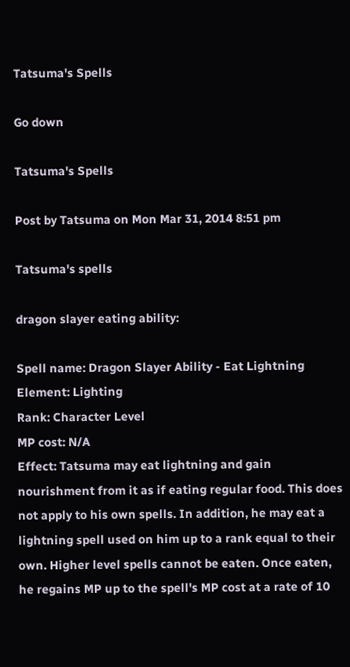Tatsuma's Spells

Go down

Tatsuma's Spells

Post by Tatsuma on Mon Mar 31, 2014 8:51 pm

Tatsuma's spells

dragon slayer eating ability:

Spell name: Dragon Slayer Ability - Eat Lightning
Element: Lighting
Rank: Character Level
MP cost: N/A
Effect: Tatsuma may eat lightning and gain nourishment from it as if eating regular food. This does not apply to his own spells. In addition, he may eat a lightning spell used on him up to a rank equal to their own. Higher level spells cannot be eaten. Once eaten, he regains MP up to the spell's MP cost at a rate of 10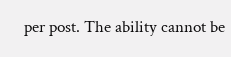per post. The ability cannot be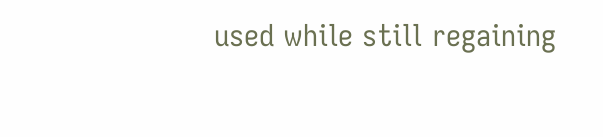used while still regaining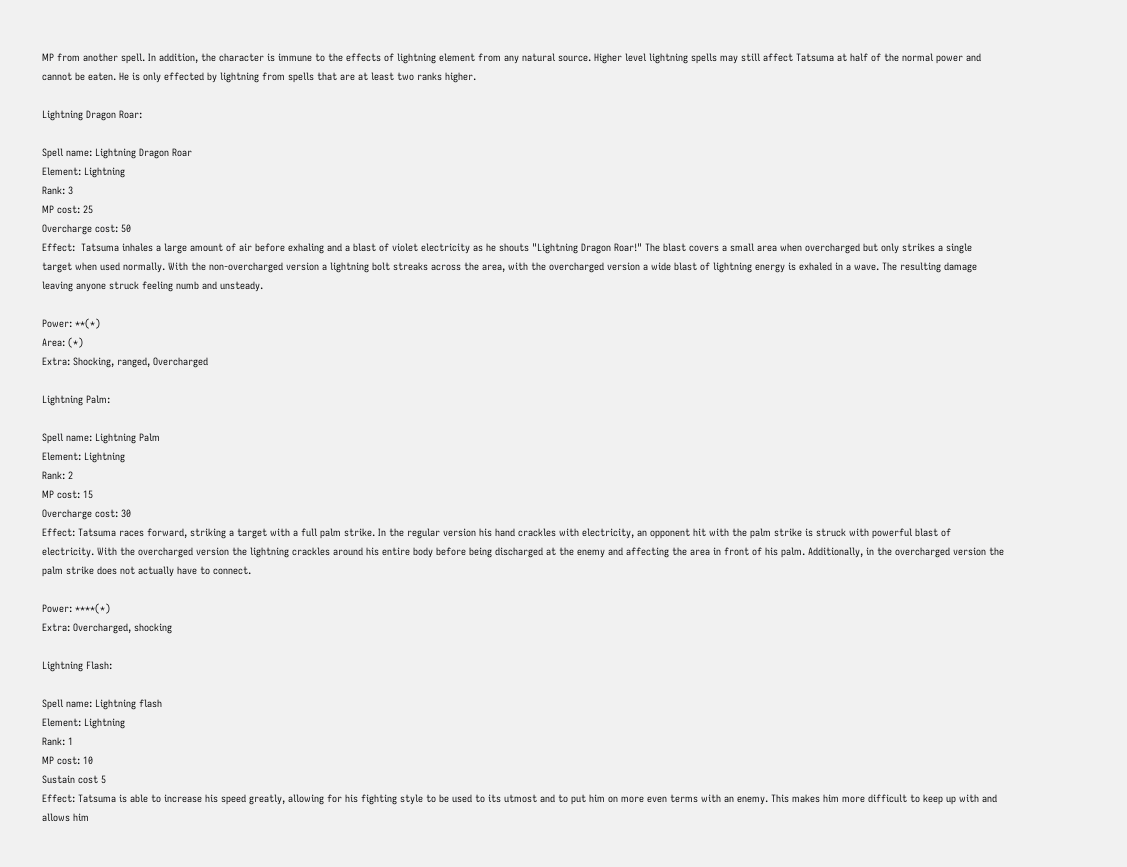MP from another spell. In addition, the character is immune to the effects of lightning element from any natural source. Higher level lightning spells may still affect Tatsuma at half of the normal power and cannot be eaten. He is only effected by lightning from spells that are at least two ranks higher.

Lightning Dragon Roar:

Spell name: Lightning Dragon Roar
Element: Lightning
Rank: 3
MP cost: 25
Overcharge cost: 50
Effect:  Tatsuma inhales a large amount of air before exhaling and a blast of violet electricity as he shouts "Lightning Dragon Roar!" The blast covers a small area when overcharged but only strikes a single target when used normally. With the non-overcharged version a lightning bolt streaks across the area, with the overcharged version a wide blast of lightning energy is exhaled in a wave. The resulting damage leaving anyone struck feeling numb and unsteady.

Power: **(*)
Area: (*)
Extra: Shocking, ranged, Overcharged

Lightning Palm:

Spell name: Lightning Palm
Element: Lightning
Rank: 2
MP cost: 15
Overcharge cost: 30
Effect: Tatsuma races forward, striking a target with a full palm strike. In the regular version his hand crackles with electricity, an opponent hit with the palm strike is struck with powerful blast of electricity. With the overcharged version the lightning crackles around his entire body before being discharged at the enemy and affecting the area in front of his palm. Additionally, in the overcharged version the palm strike does not actually have to connect.

Power: ****(*)
Extra: Overcharged, shocking

Lightning Flash:

Spell name: Lightning flash
Element: Lightning
Rank: 1
MP cost: 10
Sustain cost 5
Effect: Tatsuma is able to increase his speed greatly, allowing for his fighting style to be used to its utmost and to put him on more even terms with an enemy. This makes him more difficult to keep up with and allows him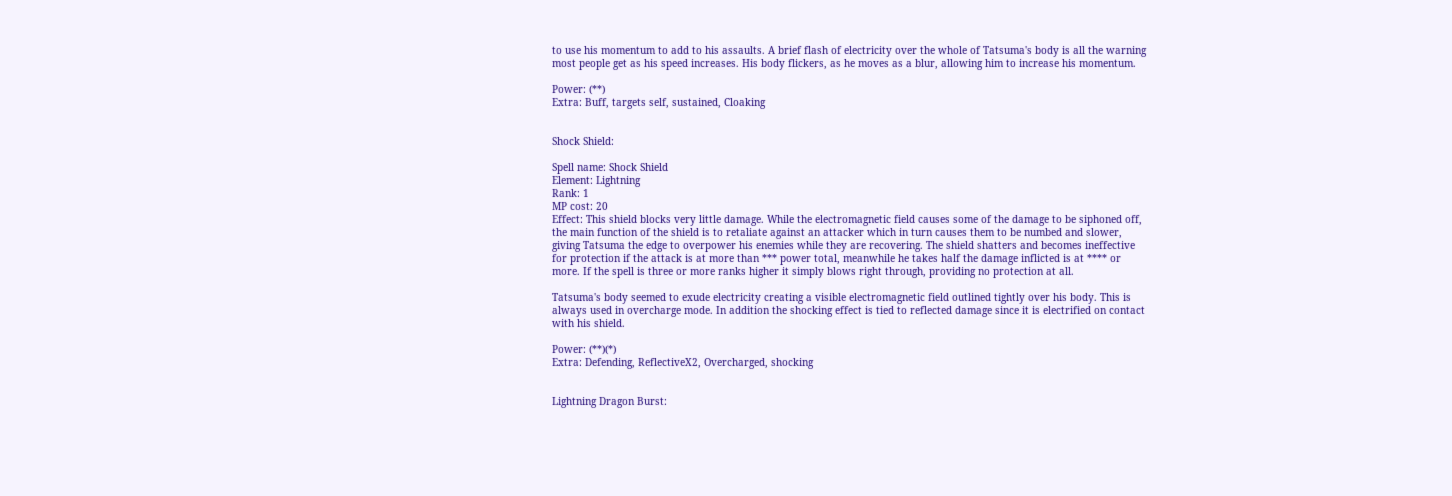to use his momentum to add to his assaults. A brief flash of electricity over the whole of Tatsuma's body is all the warning most people get as his speed increases. His body flickers, as he moves as a blur, allowing him to increase his momentum.

Power: (**)
Extra: Buff, targets self, sustained, Cloaking


Shock Shield:

Spell name: Shock Shield
Element: Lightning
Rank: 1
MP cost: 20
Effect: This shield blocks very little damage. While the electromagnetic field causes some of the damage to be siphoned off, the main function of the shield is to retaliate against an attacker which in turn causes them to be numbed and slower, giving Tatsuma the edge to overpower his enemies while they are recovering. The shield shatters and becomes ineffective for protection if the attack is at more than *** power total, meanwhile he takes half the damage inflicted is at **** or more. If the spell is three or more ranks higher it simply blows right through, providing no protection at all.

Tatsuma's body seemed to exude electricity creating a visible electromagnetic field outlined tightly over his body. This is always used in overcharge mode. In addition the shocking effect is tied to reflected damage since it is electrified on contact with his shield.

Power: (**)(*)
Extra: Defending, ReflectiveX2, Overcharged, shocking


Lightning Dragon Burst: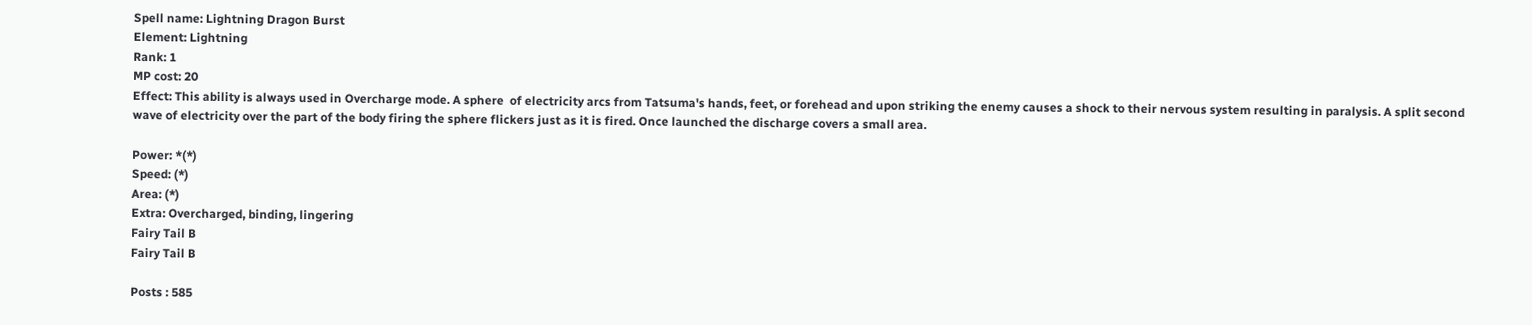Spell name: Lightning Dragon Burst
Element: Lightning
Rank: 1
MP cost: 20
Effect: This ability is always used in Overcharge mode. A sphere  of electricity arcs from Tatsuma's hands, feet, or forehead and upon striking the enemy causes a shock to their nervous system resulting in paralysis. A split second wave of electricity over the part of the body firing the sphere flickers just as it is fired. Once launched the discharge covers a small area.

Power: *(*)
Speed: (*)
Area: (*)
Extra: Overcharged, binding, lingering
Fairy Tail B
Fairy Tail B

Posts : 585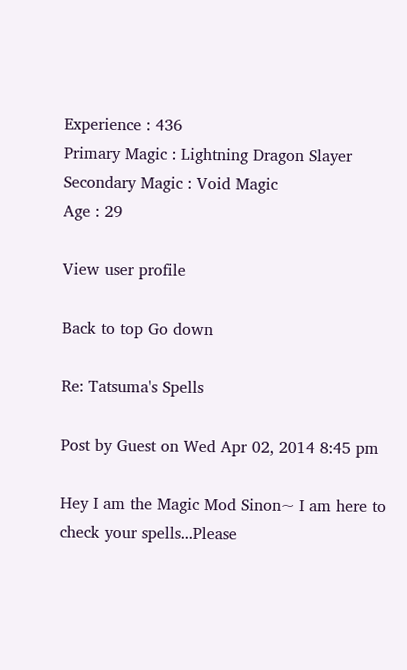Experience : 436
Primary Magic : Lightning Dragon Slayer
Secondary Magic : Void Magic
Age : 29

View user profile

Back to top Go down

Re: Tatsuma's Spells

Post by Guest on Wed Apr 02, 2014 8:45 pm

Hey I am the Magic Mod Sinon~ I am here to check your spells...Please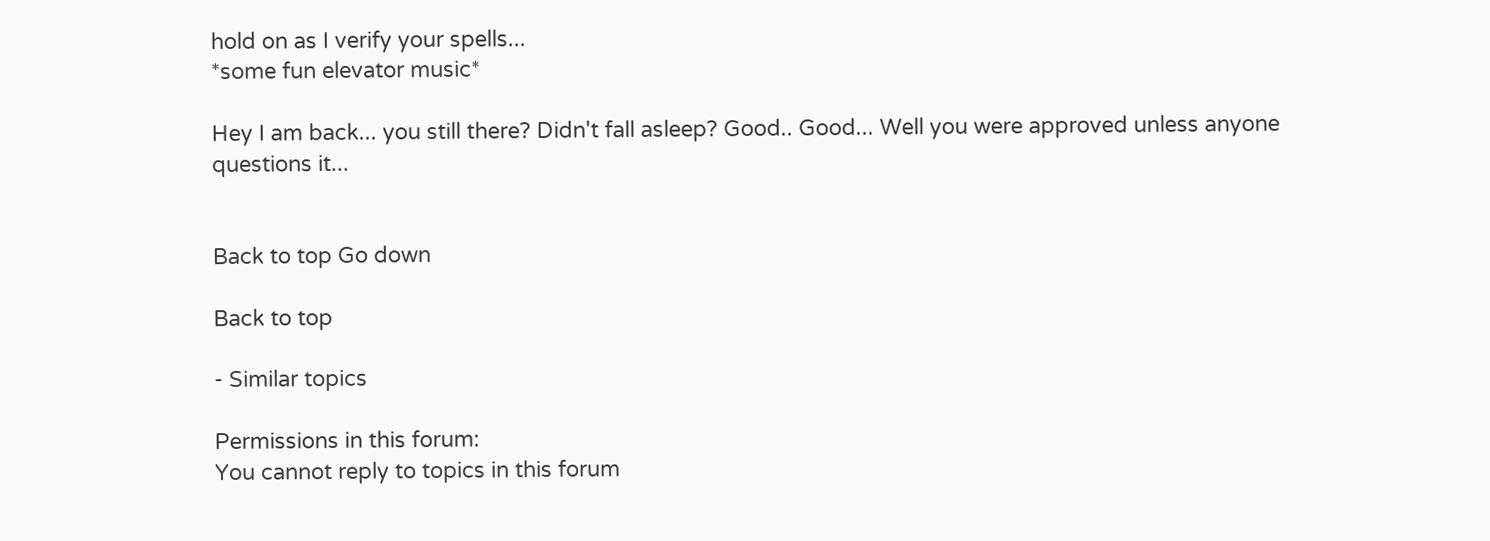hold on as I verify your spells...
*some fun elevator music*

Hey I am back... you still there? Didn't fall asleep? Good.. Good... Well you were approved unless anyone questions it...


Back to top Go down

Back to top

- Similar topics

Permissions in this forum:
You cannot reply to topics in this forum